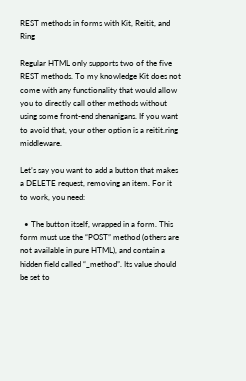REST methods in forms with Kit, Reitit, and Ring

Regular HTML only supports two of the five REST methods. To my knowledge Kit does not come with any functionality that would allow you to directly call other methods without using some front-end shenanigans. If you want to avoid that, your other option is a reitit.ring middleware.

Let’s say you want to add a button that makes a DELETE request, removing an item. For it to work, you need:

  • The button itself, wrapped in a form. This form must use the “POST” method (others are not available in pure HTML), and contain a hidden field called “_method”. Its value should be set to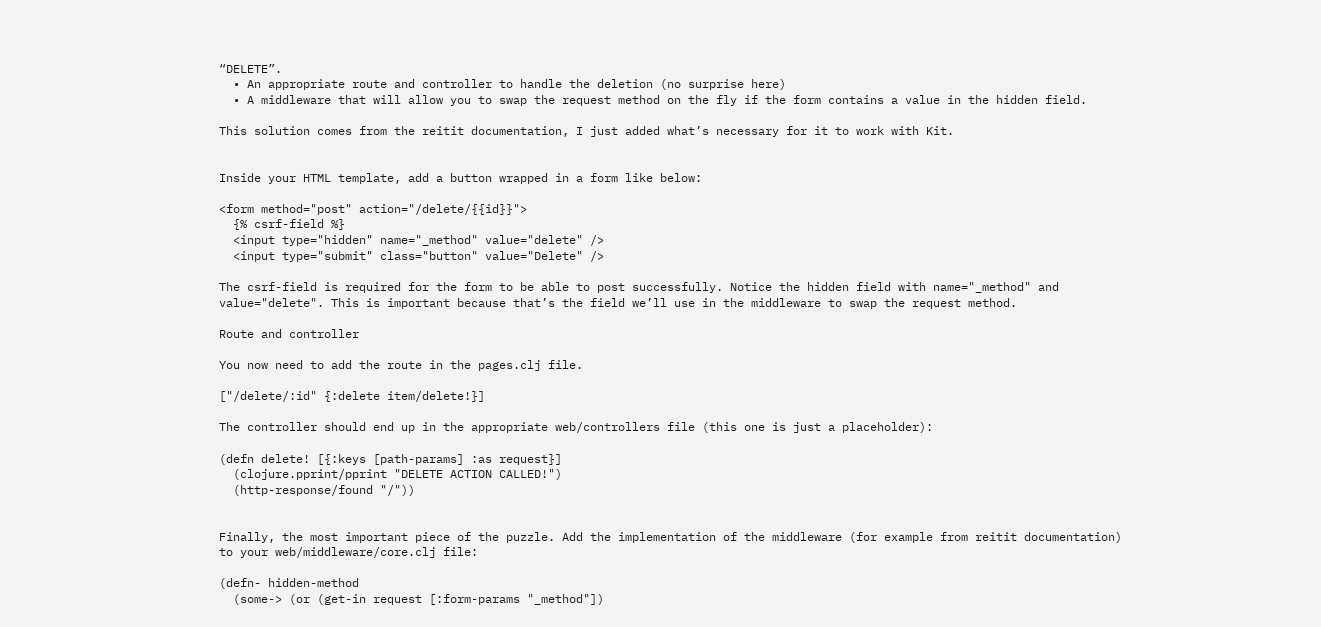“DELETE”.
  • An appropriate route and controller to handle the deletion (no surprise here)
  • A middleware that will allow you to swap the request method on the fly if the form contains a value in the hidden field.

This solution comes from the reitit documentation, I just added what’s necessary for it to work with Kit.


Inside your HTML template, add a button wrapped in a form like below:

<form method="post" action="/delete/{{id}}">
  {% csrf-field %}
  <input type="hidden" name="_method" value="delete" />
  <input type="submit" class="button" value="Delete" />

The csrf-field is required for the form to be able to post successfully. Notice the hidden field with name="_method" and value="delete". This is important because that’s the field we’ll use in the middleware to swap the request method.

Route and controller

You now need to add the route in the pages.clj file.

["/delete/:id" {:delete item/delete!}]

The controller should end up in the appropriate web/controllers file (this one is just a placeholder):

(defn delete! [{:keys [path-params] :as request}]
  (clojure.pprint/pprint "DELETE ACTION CALLED!")
  (http-response/found "/"))


Finally, the most important piece of the puzzle. Add the implementation of the middleware (for example from reitit documentation) to your web/middleware/core.clj file:

(defn- hidden-method
  (some-> (or (get-in request [:form-params "_method"])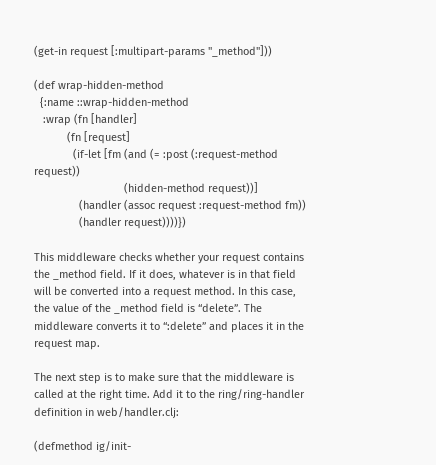(get-in request [:multipart-params "_method"]))

(def wrap-hidden-method
  {:name ::wrap-hidden-method
   :wrap (fn [handler]
           (fn [request]
             (if-let [fm (and (= :post (:request-method request))
                              (hidden-method request))]
               (handler (assoc request :request-method fm))
               (handler request))))})

This middleware checks whether your request contains the _method field. If it does, whatever is in that field will be converted into a request method. In this case, the value of the _method field is “delete”. The middleware converts it to “:delete” and places it in the request map.

The next step is to make sure that the middleware is called at the right time. Add it to the ring/ring-handler definition in web/handler.clj:

(defmethod ig/init-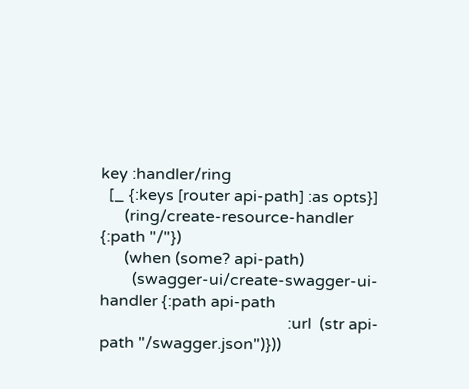key :handler/ring
  [_ {:keys [router api-path] :as opts}]
      (ring/create-resource-handler {:path "/"})
      (when (some? api-path)
        (swagger-ui/create-swagger-ui-handler {:path api-path
                                               :url  (str api-path "/swagger.json")}))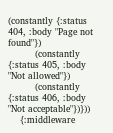(constantly {:status 404, :body "Page not found"})
         (constantly {:status 405, :body "Not allowed"})
         (constantly {:status 406, :body "Not acceptable"})}))
    {:middleware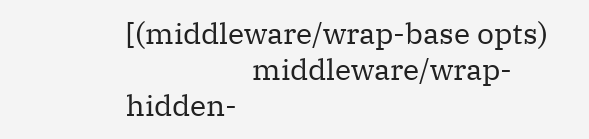[(middleware/wrap-base opts)
                  middleware/wrap-hidden-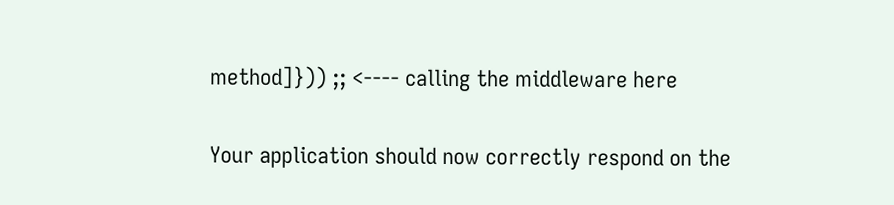method]})) ;; <---- calling the middleware here

Your application should now correctly respond on the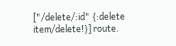["/delete/:id" {:delete item/delete!}] route.